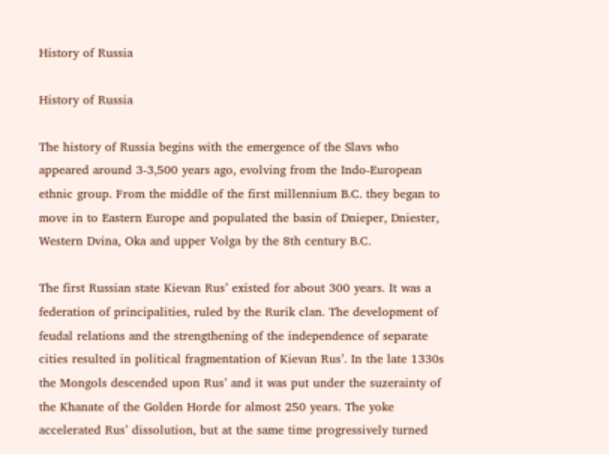History of Russia

History of Russia

The history of Russia begins with the emergence of the Slavs who appeared around 3-3,500 years ago, evolving from the Indo-European ethnic group. From the middle of the first millennium B.C. they began to move in to Eastern Europe and populated the basin of Dnieper, Dniester, Western Dvina, Oka and upper Volga by the 8th century B.C.

The first Russian state Kievan Rus’ existed for about 300 years. It was a federation of principalities, ruled by the Rurik clan. The development of feudal relations and the strengthening of the independence of separate cities resulted in political fragmentation of Kievan Rus’. In the late 1330s the Mongols descended upon Rus’ and it was put under the suzerainty of the Khanate of the Golden Horde for almost 250 years. The yoke accelerated Rus’ dissolution, but at the same time progressively turned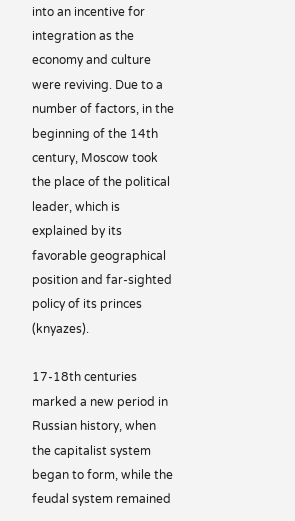into an incentive for integration as the economy and culture were reviving. Due to a number of factors, in the beginning of the 14th century, Moscow took the place of the political leader, which is explained by its favorable geographical position and far-sighted policy of its princes (knyazes).

17-18th centuries marked a new period in Russian history, when the capitalist system began to form, while the feudal system remained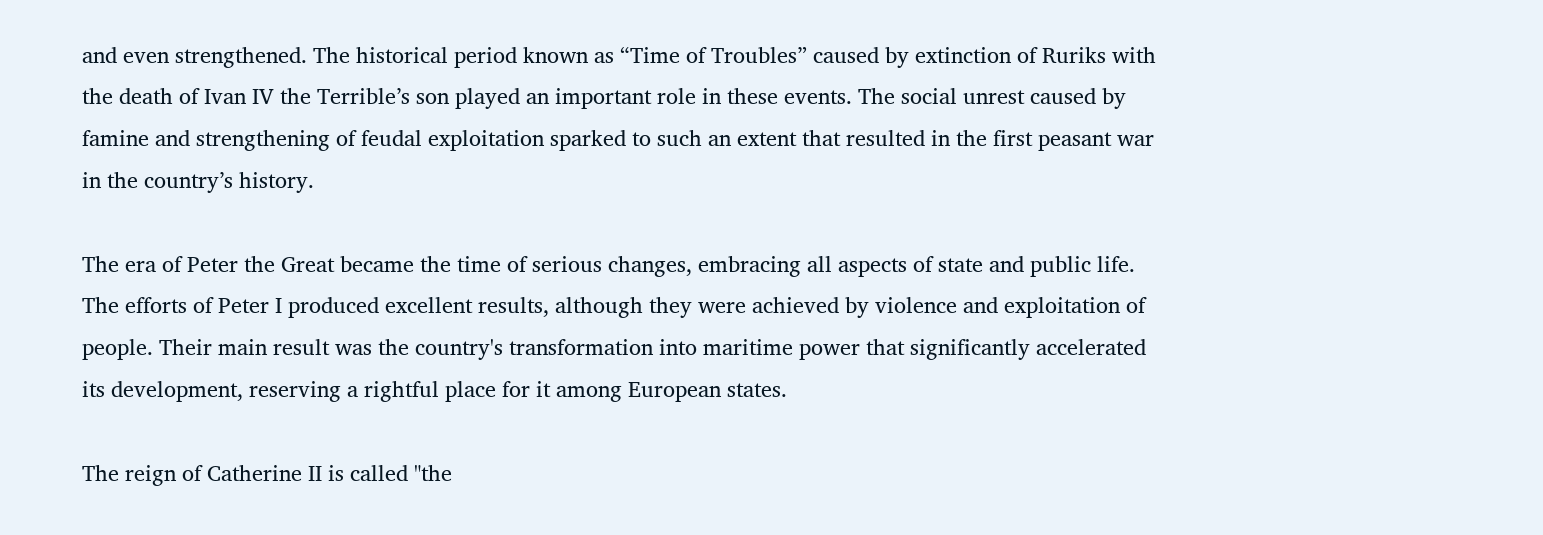and even strengthened. The historical period known as “Time of Troubles” caused by extinction of Ruriks with the death of Ivan IV the Terrible’s son played an important role in these events. The social unrest caused by famine and strengthening of feudal exploitation sparked to such an extent that resulted in the first peasant war in the country’s history.

The era of Peter the Great became the time of serious changes, embracing all aspects of state and public life. The efforts of Peter I produced excellent results, although they were achieved by violence and exploitation of people. Their main result was the country's transformation into maritime power that significantly accelerated its development, reserving a rightful place for it among European states.

The reign of Catherine II is called "the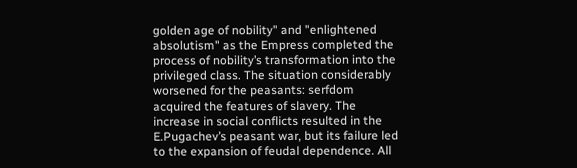golden age of nobility" and "enlightened absolutism" as the Empress completed the process of nobility’s transformation into the privileged class. The situation considerably worsened for the peasants: serfdom acquired the features of slavery. The increase in social conflicts resulted in the E.Pugachev’s peasant war, but its failure led to the expansion of feudal dependence. All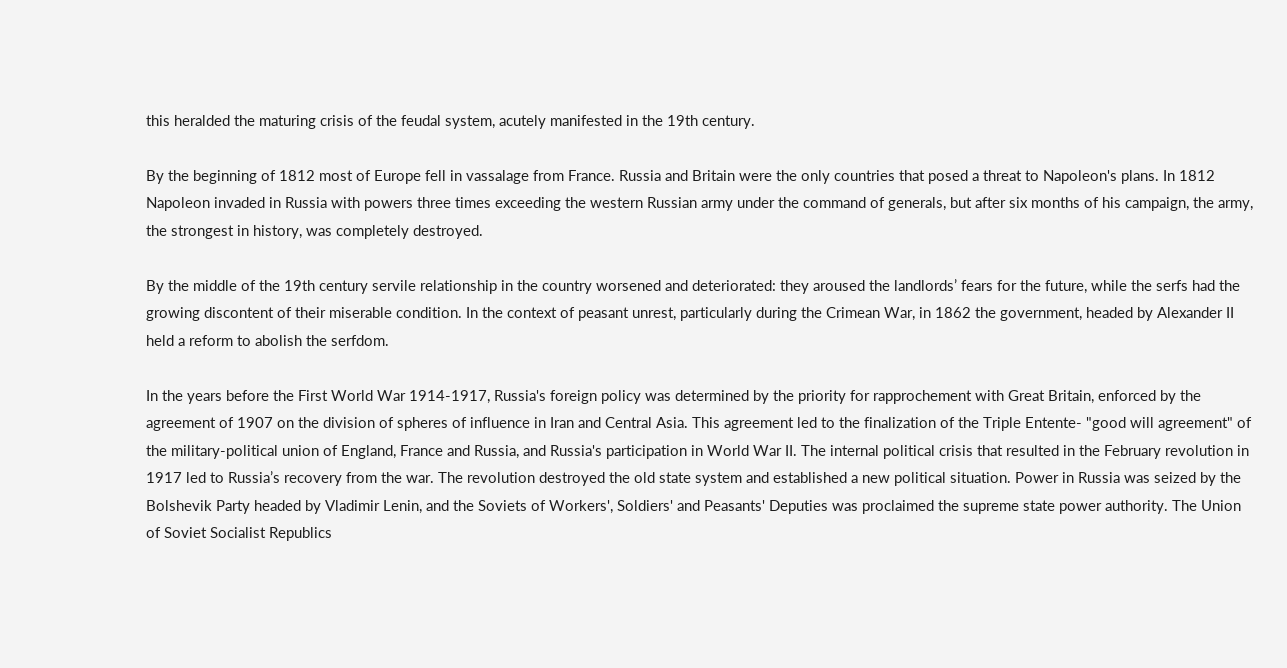this heralded the maturing crisis of the feudal system, acutely manifested in the 19th century.

By the beginning of 1812 most of Europe fell in vassalage from France. Russia and Britain were the only countries that posed a threat to Napoleon's plans. In 1812 Napoleon invaded in Russia with powers three times exceeding the western Russian army under the command of generals, but after six months of his campaign, the army, the strongest in history, was completely destroyed.

By the middle of the 19th century servile relationship in the country worsened and deteriorated: they aroused the landlords’ fears for the future, while the serfs had the growing discontent of their miserable condition. In the context of peasant unrest, particularly during the Crimean War, in 1862 the government, headed by Alexander II held a reform to abolish the serfdom.

In the years before the First World War 1914-1917, Russia's foreign policy was determined by the priority for rapprochement with Great Britain, enforced by the agreement of 1907 on the division of spheres of influence in Iran and Central Asia. This agreement led to the finalization of the Triple Entente- "good will agreement" of the military-political union of England, France and Russia, and Russia's participation in World War II. The internal political crisis that resulted in the February revolution in 1917 led to Russia’s recovery from the war. The revolution destroyed the old state system and established a new political situation. Power in Russia was seized by the Bolshevik Party headed by Vladimir Lenin, and the Soviets of Workers', Soldiers' and Peasants' Deputies was proclaimed the supreme state power authority. The Union of Soviet Socialist Republics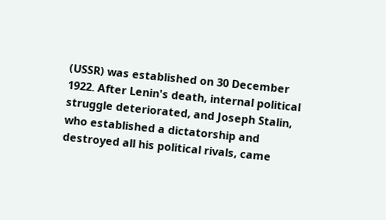(USSR) was established on 30 December 1922. After Lenin's death, internal political struggle deteriorated, and Joseph Stalin, who established a dictatorship and destroyed all his political rivals, came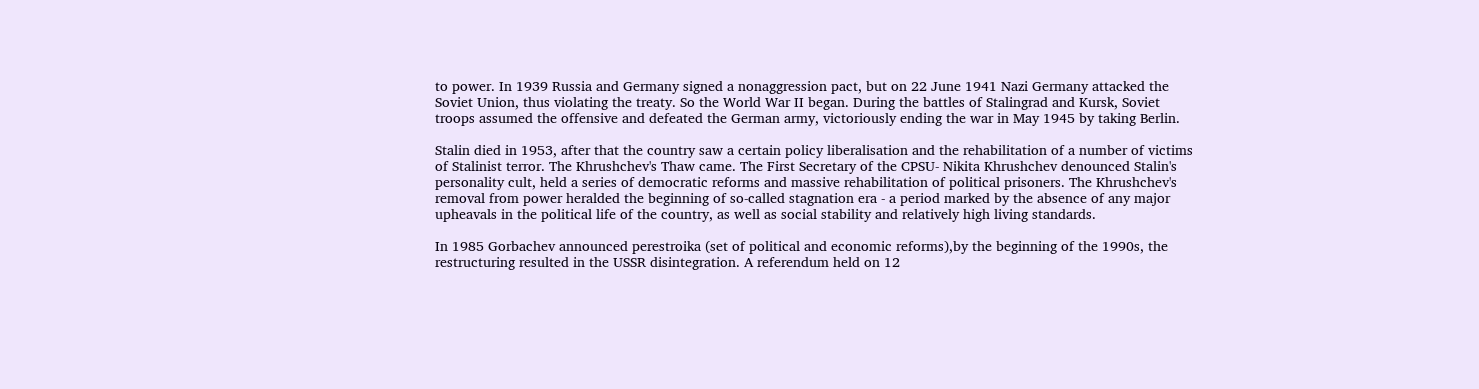to power. In 1939 Russia and Germany signed a nonaggression pact, but on 22 June 1941 Nazi Germany attacked the Soviet Union, thus violating the treaty. So the World War II began. During the battles of Stalingrad and Kursk, Soviet troops assumed the offensive and defeated the German army, victoriously ending the war in May 1945 by taking Berlin.

Stalin died in 1953, after that the country saw a certain policy liberalisation and the rehabilitation of a number of victims of Stalinist terror. The Khrushchev's Thaw came. The First Secretary of the CPSU- Nikita Khrushchev denounced Stalin's personality cult, held a series of democratic reforms and massive rehabilitation of political prisoners. The Khrushchev's removal from power heralded the beginning of so-called stagnation era - a period marked by the absence of any major upheavals in the political life of the country, as well as social stability and relatively high living standards.

In 1985 Gorbachev announced perestroika (set of political and economic reforms),by the beginning of the 1990s, the restructuring resulted in the USSR disintegration. A referendum held on 12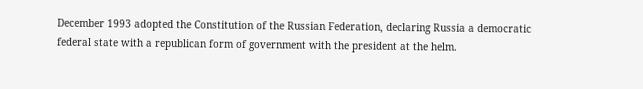December 1993 adopted the Constitution of the Russian Federation, declaring Russia a democratic federal state with a republican form of government with the president at the helm.